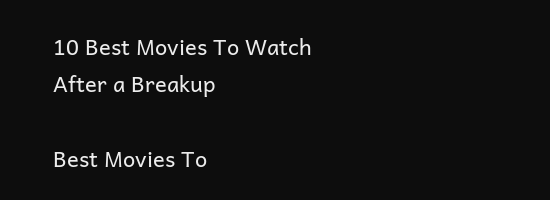10 Best Movies To Watch After a Breakup

Best Movies To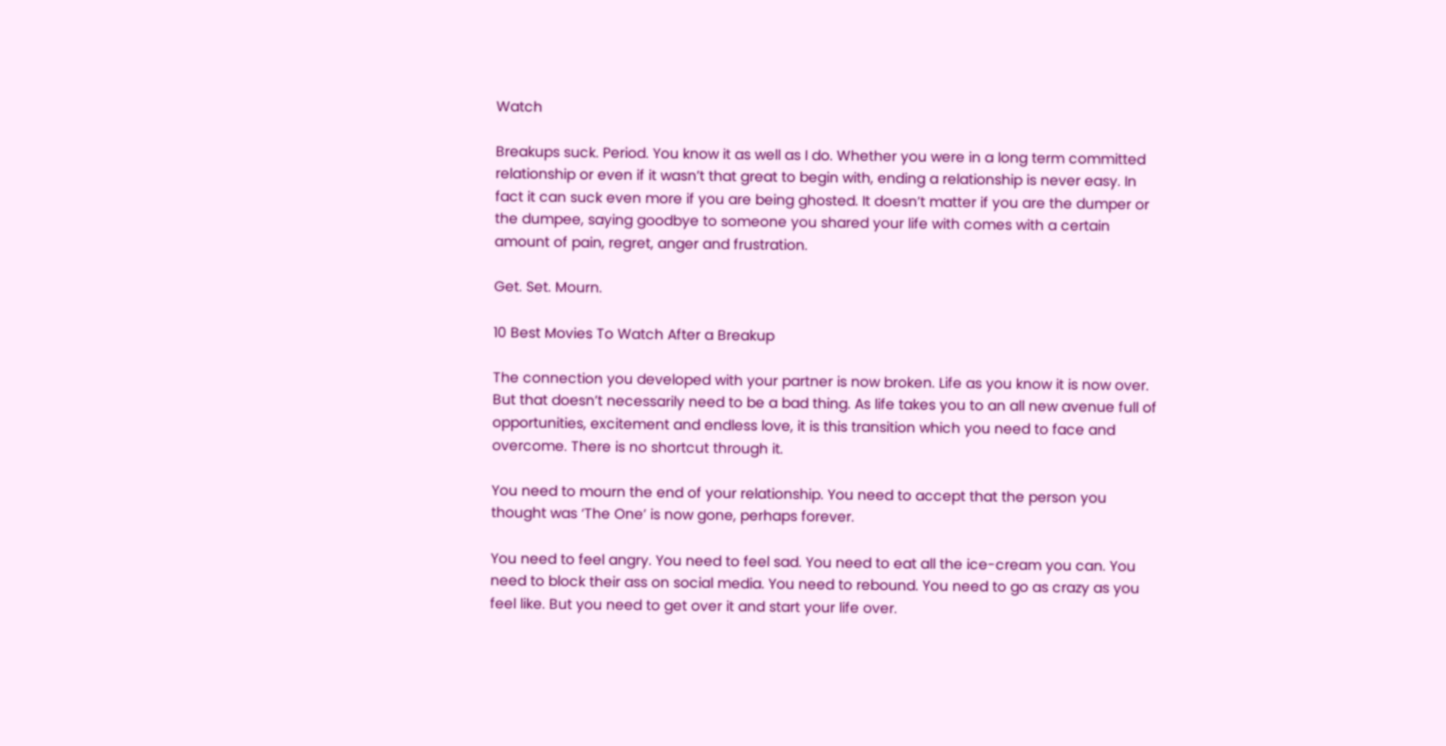Watch

Breakups suck. Period. You know it as well as I do. Whether you were in a long term committed relationship or even if it wasn’t that great to begin with, ending a relationship is never easy. In fact it can suck even more if you are being ghosted. It doesn’t matter if you are the dumper or the dumpee, saying goodbye to someone you shared your life with comes with a certain amount of pain, regret, anger and frustration.

Get. Set. Mourn.

10 Best Movies To Watch After a Breakup

The connection you developed with your partner is now broken. Life as you know it is now over. But that doesn’t necessarily need to be a bad thing. As life takes you to an all new avenue full of opportunities, excitement and endless love, it is this transition which you need to face and overcome. There is no shortcut through it.

You need to mourn the end of your relationship. You need to accept that the person you thought was ‘The One’ is now gone, perhaps forever.

You need to feel angry. You need to feel sad. You need to eat all the ice-cream you can. You need to block their ass on social media. You need to rebound. You need to go as crazy as you feel like. But you need to get over it and start your life over.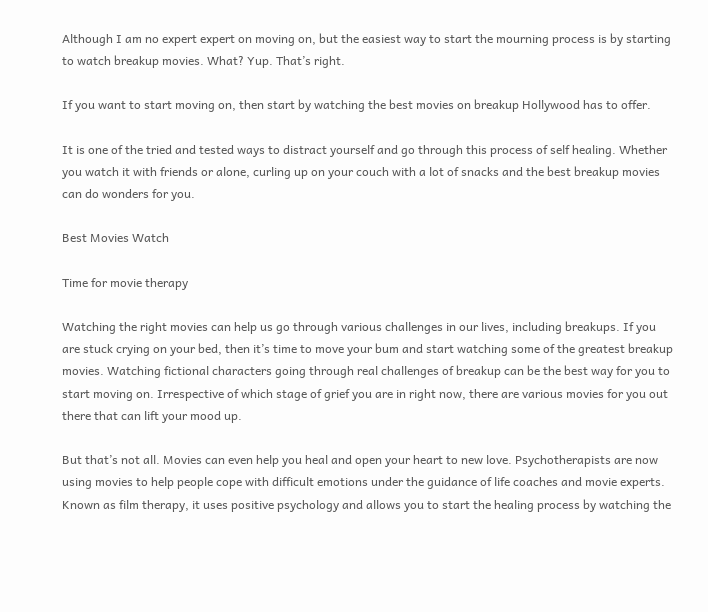Although I am no expert expert on moving on, but the easiest way to start the mourning process is by starting to watch breakup movies. What? Yup. That’s right.

If you want to start moving on, then start by watching the best movies on breakup Hollywood has to offer.

It is one of the tried and tested ways to distract yourself and go through this process of self healing. Whether you watch it with friends or alone, curling up on your couch with a lot of snacks and the best breakup movies can do wonders for you.

Best Movies Watch

Time for movie therapy

Watching the right movies can help us go through various challenges in our lives, including breakups. If you are stuck crying on your bed, then it’s time to move your bum and start watching some of the greatest breakup movies. Watching fictional characters going through real challenges of breakup can be the best way for you to start moving on. Irrespective of which stage of grief you are in right now, there are various movies for you out there that can lift your mood up.

But that’s not all. Movies can even help you heal and open your heart to new love. Psychotherapists are now using movies to help people cope with difficult emotions under the guidance of life coaches and movie experts. Known as film therapy, it uses positive psychology and allows you to start the healing process by watching the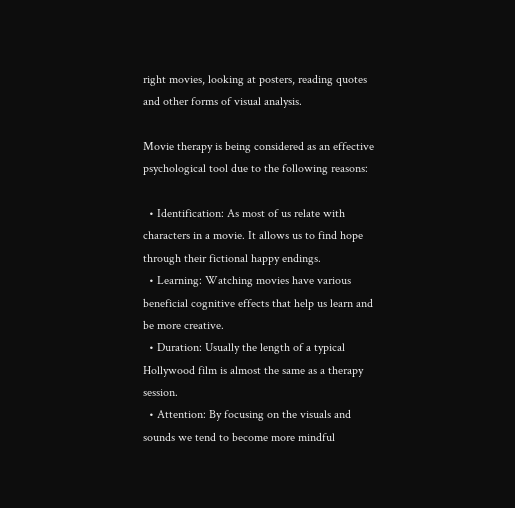right movies, looking at posters, reading quotes and other forms of visual analysis.

Movie therapy is being considered as an effective psychological tool due to the following reasons:

  • Identification: As most of us relate with characters in a movie. It allows us to find hope through their fictional happy endings.
  • Learning: Watching movies have various beneficial cognitive effects that help us learn and be more creative.
  • Duration: Usually the length of a typical Hollywood film is almost the same as a therapy session.
  • Attention: By focusing on the visuals and sounds we tend to become more mindful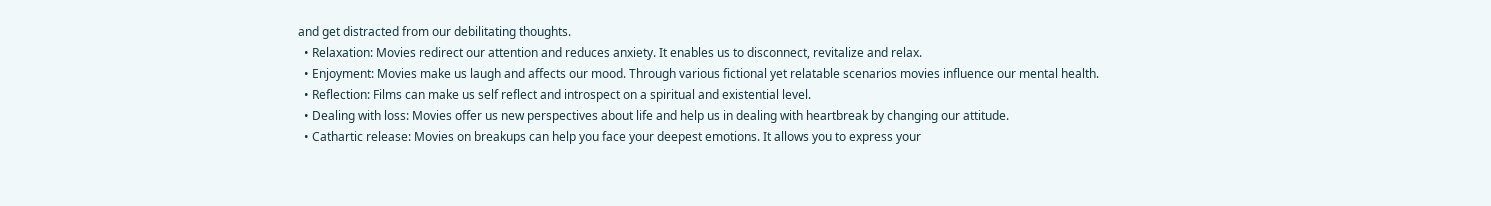and get distracted from our debilitating thoughts.
  • Relaxation: Movies redirect our attention and reduces anxiety. It enables us to disconnect, revitalize and relax.
  • Enjoyment: Movies make us laugh and affects our mood. Through various fictional yet relatable scenarios movies influence our mental health.
  • Reflection: Films can make us self reflect and introspect on a spiritual and existential level.
  • Dealing with loss: Movies offer us new perspectives about life and help us in dealing with heartbreak by changing our attitude.
  • Cathartic release: Movies on breakups can help you face your deepest emotions. It allows you to express your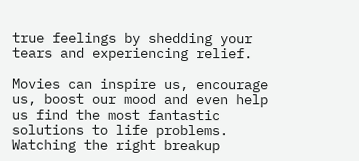true feelings by shedding your tears and experiencing relief.

Movies can inspire us, encourage us, boost our mood and even help us find the most fantastic solutions to life problems. Watching the right breakup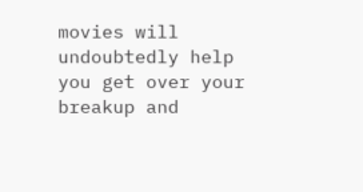movies will undoubtedly help you get over your breakup and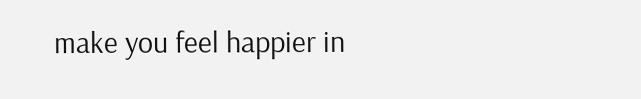make you feel happier in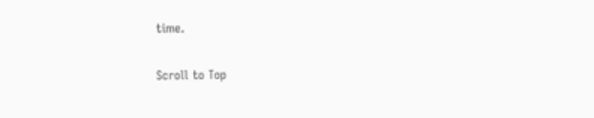time.

Scroll to Top